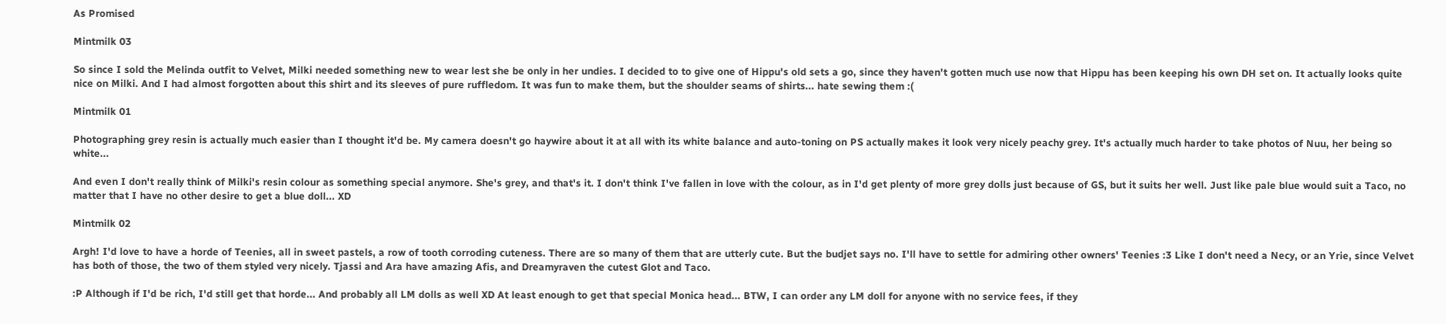As Promised

Mintmilk 03

So since I sold the Melinda outfit to Velvet, Milki needed something new to wear lest she be only in her undies. I decided to to give one of Hippu's old sets a go, since they haven't gotten much use now that Hippu has been keeping his own DH set on. It actually looks quite nice on Milki. And I had almost forgotten about this shirt and its sleeves of pure ruffledom. It was fun to make them, but the shoulder seams of shirts... hate sewing them :(

Mintmilk 01

Photographing grey resin is actually much easier than I thought it'd be. My camera doesn't go haywire about it at all with its white balance and auto-toning on PS actually makes it look very nicely peachy grey. It's actually much harder to take photos of Nuu, her being so white...

And even I don't really think of Milki's resin colour as something special anymore. She's grey, and that's it. I don't think I've fallen in love with the colour, as in I'd get plenty of more grey dolls just because of GS, but it suits her well. Just like pale blue would suit a Taco, no matter that I have no other desire to get a blue doll... XD

Mintmilk 02

Argh! I'd love to have a horde of Teenies, all in sweet pastels, a row of tooth corroding cuteness. There are so many of them that are utterly cute. But the budjet says no. I'll have to settle for admiring other owners' Teenies :3 Like I don't need a Necy, or an Yrie, since Velvet has both of those, the two of them styled very nicely. Tjassi and Ara have amazing Afis, and Dreamyraven the cutest Glot and Taco.

:P Although if I'd be rich, I'd still get that horde... And probably all LM dolls as well XD At least enough to get that special Monica head... BTW, I can order any LM doll for anyone with no service fees, if they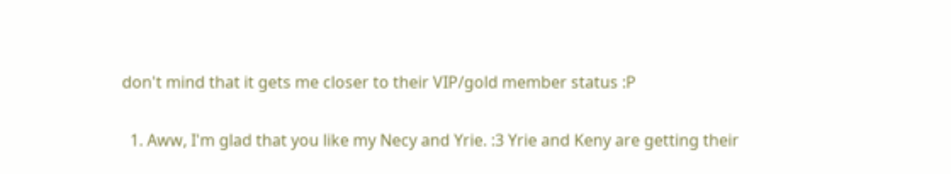don't mind that it gets me closer to their VIP/gold member status :P


  1. Aww, I'm glad that you like my Necy and Yrie. :3 Yrie and Keny are getting their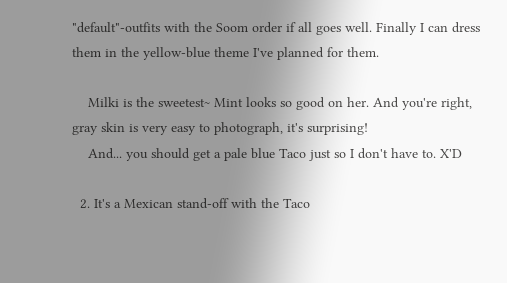"default"-outfits with the Soom order if all goes well. Finally I can dress them in the yellow-blue theme I've planned for them.

    Milki is the sweetest~ Mint looks so good on her. And you're right, gray skin is very easy to photograph, it's surprising!
    And... you should get a pale blue Taco just so I don't have to. X'D

  2. It's a Mexican stand-off with the Taco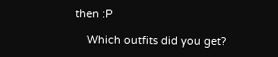then :P

    Which outfits did you get?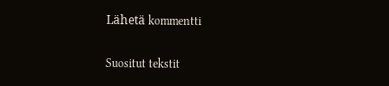Lähetä kommentti

Suositut tekstit